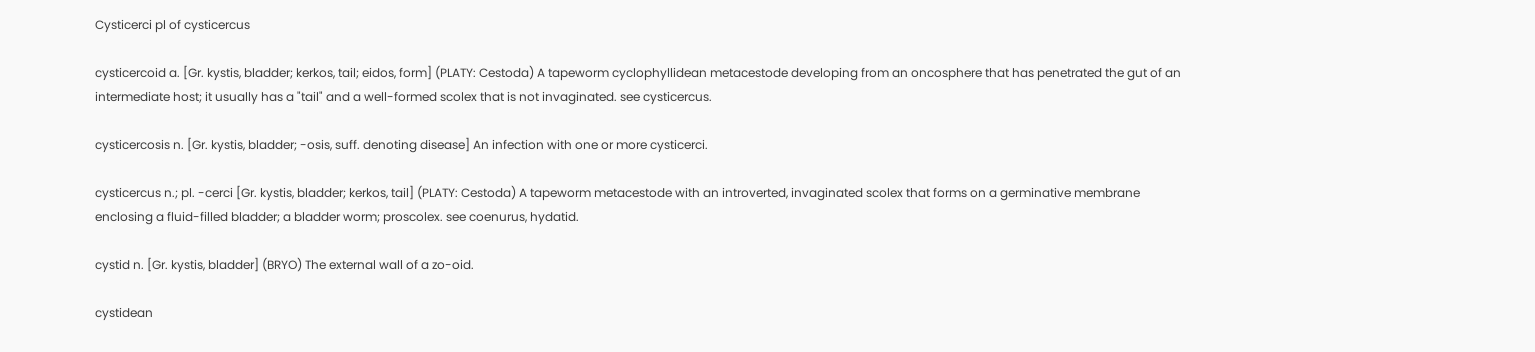Cysticerci pl of cysticercus

cysticercoid a. [Gr. kystis, bladder; kerkos, tail; eidos, form] (PLATY: Cestoda) A tapeworm cyclophyllidean metacestode developing from an oncosphere that has penetrated the gut of an intermediate host; it usually has a "tail" and a well-formed scolex that is not invaginated. see cysticercus.

cysticercosis n. [Gr. kystis, bladder; -osis, suff. denoting disease] An infection with one or more cysticerci.

cysticercus n.; pl. -cerci [Gr. kystis, bladder; kerkos, tail] (PLATY: Cestoda) A tapeworm metacestode with an introverted, invaginated scolex that forms on a germinative membrane enclosing a fluid-filled bladder; a bladder worm; proscolex. see coenurus, hydatid.

cystid n. [Gr. kystis, bladder] (BRYO) The external wall of a zo-oid.

cystidean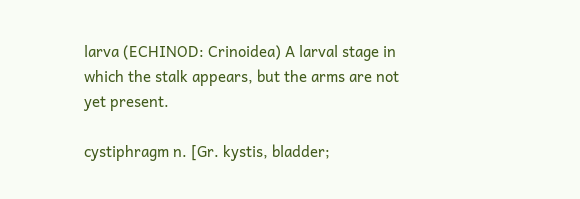larva (ECHINOD: Crinoidea) A larval stage in which the stalk appears, but the arms are not yet present.

cystiphragm n. [Gr. kystis, bladder;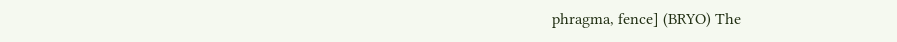phragma, fence] (BRYO) The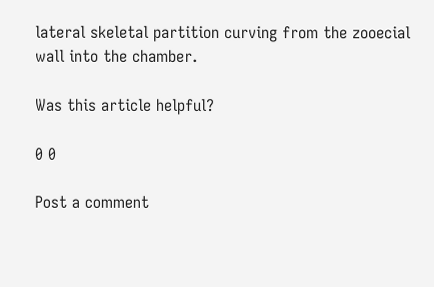lateral skeletal partition curving from the zooecial wall into the chamber.

Was this article helpful?

0 0

Post a comment